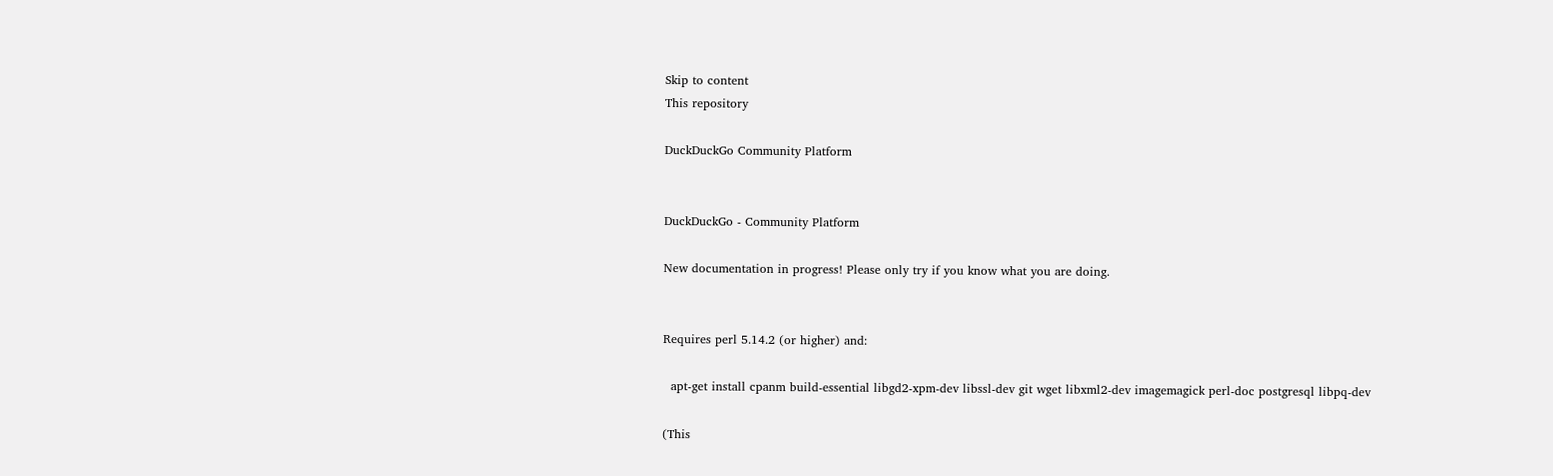Skip to content
This repository

DuckDuckGo Community Platform


DuckDuckGo - Community Platform

New documentation in progress! Please only try if you know what you are doing.


Requires perl 5.14.2 (or higher) and:

  apt-get install cpanm build-essential libgd2-xpm-dev libssl-dev git wget libxml2-dev imagemagick perl-doc postgresql libpq-dev

(This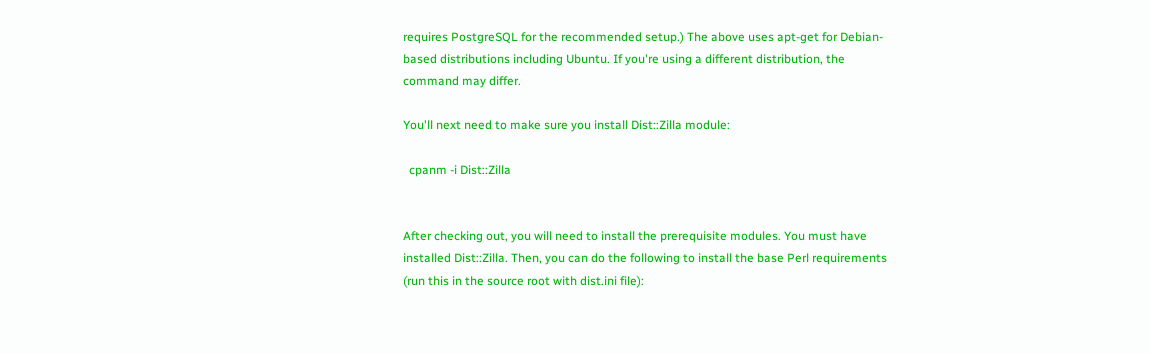requires PostgreSQL for the recommended setup.) The above uses apt-get for Debian-based distributions including Ubuntu. If you're using a different distribution, the command may differ.

You'll next need to make sure you install Dist::Zilla module:

  cpanm -i Dist::Zilla


After checking out, you will need to install the prerequisite modules. You must have installed Dist::Zilla. Then, you can do the following to install the base Perl requirements (run this in the source root with dist.ini file):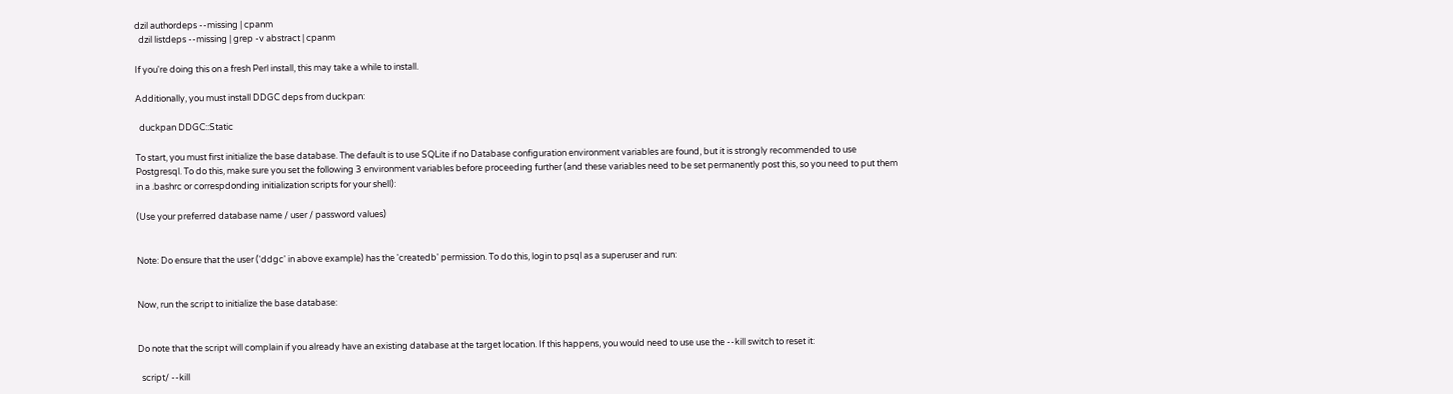dzil authordeps --missing | cpanm
  dzil listdeps --missing | grep -v abstract | cpanm

If you're doing this on a fresh Perl install, this may take a while to install.

Additionally, you must install DDGC deps from duckpan:

  duckpan DDGC::Static

To start, you must first initialize the base database. The default is to use SQLite if no Database configuration environment variables are found, but it is strongly recommended to use Postgresql. To do this, make sure you set the following 3 environment variables before proceeding further (and these variables need to be set permanently post this, so you need to put them in a .bashrc or correspdonding initialization scripts for your shell):

(Use your preferred database name / user / password values)


Note: Do ensure that the user ('ddgc' in above example) has the 'createdb' permission. To do this, login to psql as a superuser and run:


Now, run the script to initialize the base database:


Do note that the script will complain if you already have an existing database at the target location. If this happens, you would need to use use the --kill switch to reset it:

  script/ --kill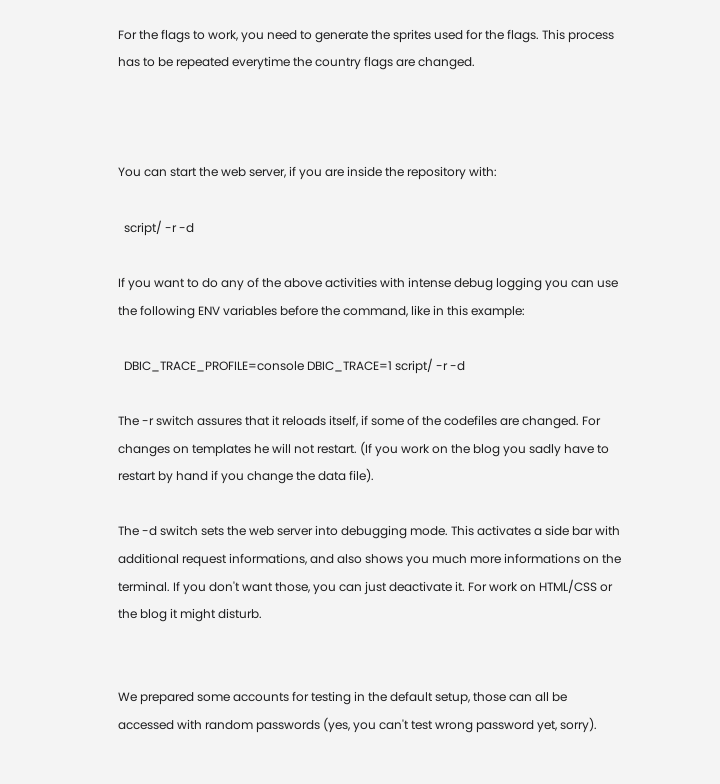For the flags to work, you need to generate the sprites used for the flags. This process has to be repeated everytime the country flags are changed.



You can start the web server, if you are inside the repository with:

  script/ -r -d

If you want to do any of the above activities with intense debug logging you can use the following ENV variables before the command, like in this example:

  DBIC_TRACE_PROFILE=console DBIC_TRACE=1 script/ -r -d

The -r switch assures that it reloads itself, if some of the codefiles are changed. For changes on templates he will not restart. (If you work on the blog you sadly have to restart by hand if you change the data file).

The -d switch sets the web server into debugging mode. This activates a side bar with additional request informations, and also shows you much more informations on the terminal. If you don't want those, you can just deactivate it. For work on HTML/CSS or the blog it might disturb.


We prepared some accounts for testing in the default setup, those can all be accessed with random passwords (yes, you can't test wrong password yet, sorry).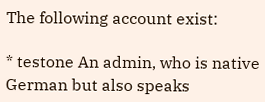The following account exist:

* testone An admin, who is native German but also speaks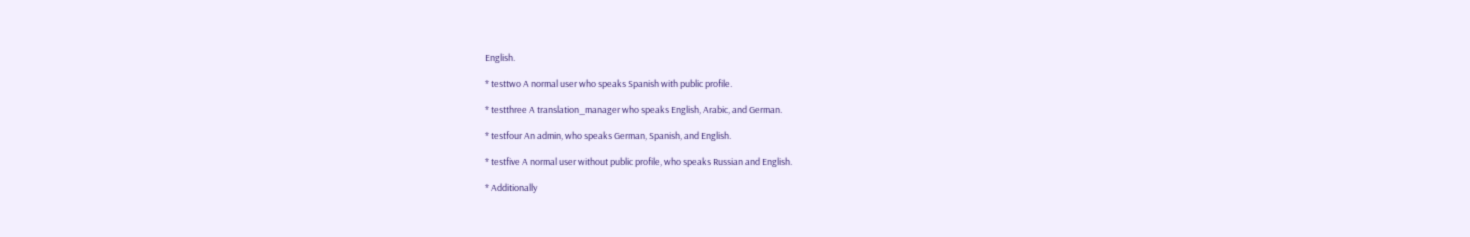English.

* testtwo A normal user who speaks Spanish with public profile.

* testthree A translation_manager who speaks English, Arabic, and German.

* testfour An admin, who speaks German, Spanish, and English.

* testfive A normal user without public profile, who speaks Russian and English.

* Additionally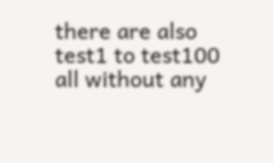there are also test1 to test100 all without any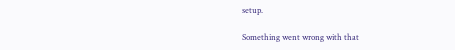setup.

Something went wrong with that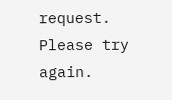request. Please try again.